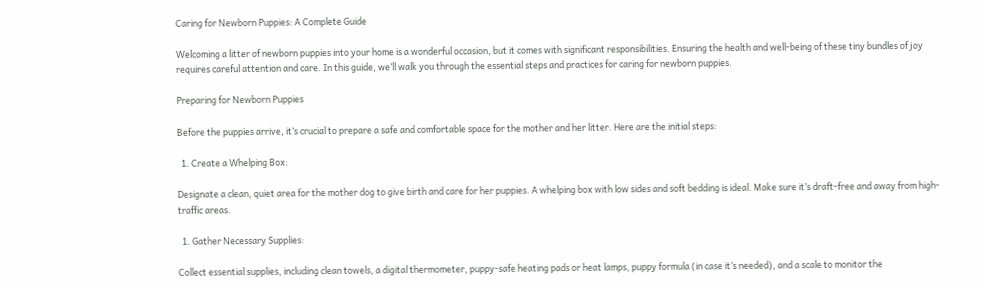Caring for Newborn Puppies: A Complete Guide

Welcoming a litter of newborn puppies into your home is a wonderful occasion, but it comes with significant responsibilities. Ensuring the health and well-being of these tiny bundles of joy requires careful attention and care. In this guide, we’ll walk you through the essential steps and practices for caring for newborn puppies.

Preparing for Newborn Puppies

Before the puppies arrive, it’s crucial to prepare a safe and comfortable space for the mother and her litter. Here are the initial steps:

  1. Create a Whelping Box:

Designate a clean, quiet area for the mother dog to give birth and care for her puppies. A whelping box with low sides and soft bedding is ideal. Make sure it’s draft-free and away from high-traffic areas.

  1. Gather Necessary Supplies:

Collect essential supplies, including clean towels, a digital thermometer, puppy-safe heating pads or heat lamps, puppy formula (in case it’s needed), and a scale to monitor the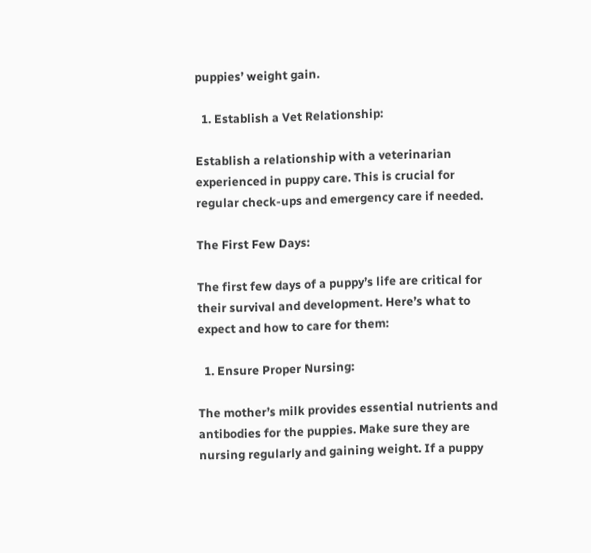puppies’ weight gain.

  1. Establish a Vet Relationship:

Establish a relationship with a veterinarian experienced in puppy care. This is crucial for regular check-ups and emergency care if needed.

The First Few Days:

The first few days of a puppy’s life are critical for their survival and development. Here’s what to expect and how to care for them:

  1. Ensure Proper Nursing:

The mother’s milk provides essential nutrients and antibodies for the puppies. Make sure they are nursing regularly and gaining weight. If a puppy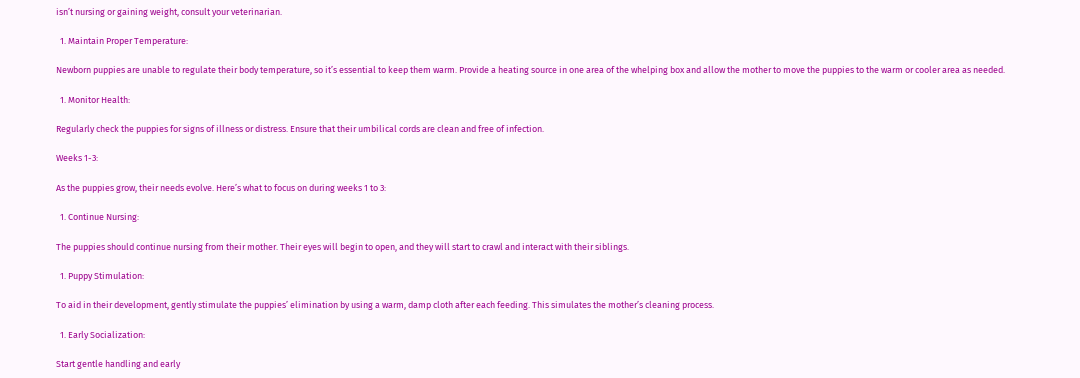isn’t nursing or gaining weight, consult your veterinarian.

  1. Maintain Proper Temperature:

Newborn puppies are unable to regulate their body temperature, so it’s essential to keep them warm. Provide a heating source in one area of the whelping box and allow the mother to move the puppies to the warm or cooler area as needed.

  1. Monitor Health:

Regularly check the puppies for signs of illness or distress. Ensure that their umbilical cords are clean and free of infection.

Weeks 1-3:

As the puppies grow, their needs evolve. Here’s what to focus on during weeks 1 to 3:

  1. Continue Nursing:

The puppies should continue nursing from their mother. Their eyes will begin to open, and they will start to crawl and interact with their siblings.

  1. Puppy Stimulation:

To aid in their development, gently stimulate the puppies’ elimination by using a warm, damp cloth after each feeding. This simulates the mother’s cleaning process.

  1. Early Socialization:

Start gentle handling and early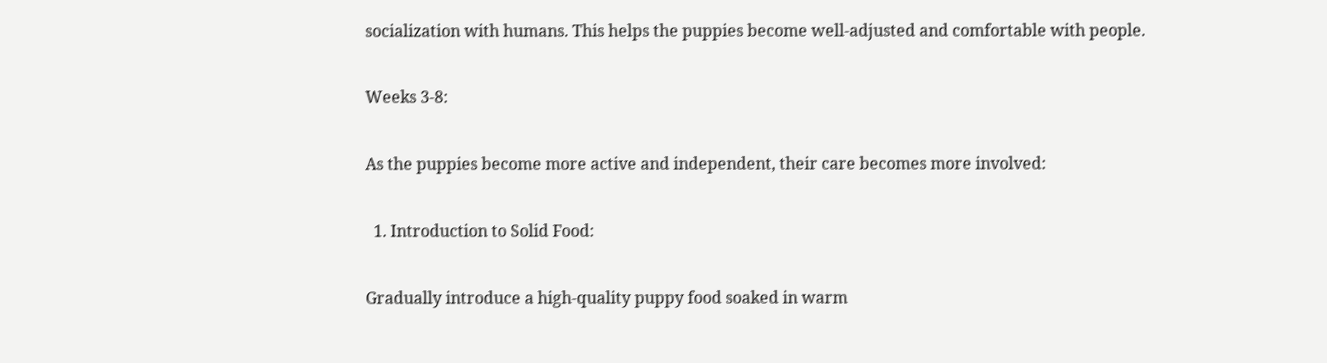socialization with humans. This helps the puppies become well-adjusted and comfortable with people.

Weeks 3-8:

As the puppies become more active and independent, their care becomes more involved:

  1. Introduction to Solid Food:

Gradually introduce a high-quality puppy food soaked in warm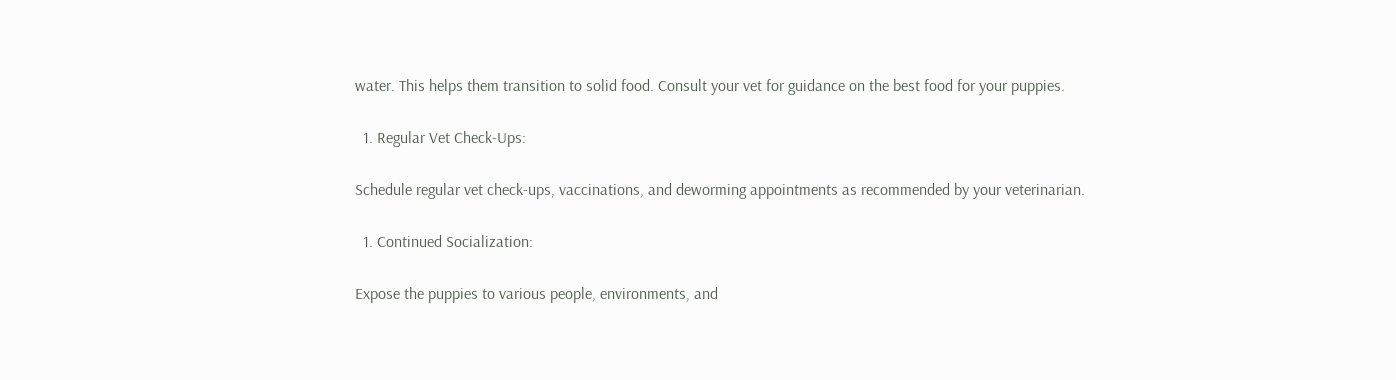water. This helps them transition to solid food. Consult your vet for guidance on the best food for your puppies.

  1. Regular Vet Check-Ups:

Schedule regular vet check-ups, vaccinations, and deworming appointments as recommended by your veterinarian.

  1. Continued Socialization:

Expose the puppies to various people, environments, and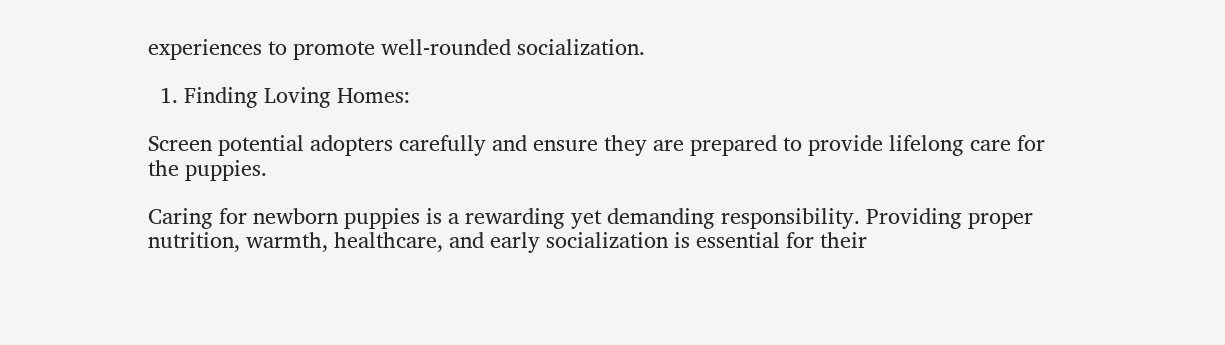experiences to promote well-rounded socialization.

  1. Finding Loving Homes:

Screen potential adopters carefully and ensure they are prepared to provide lifelong care for the puppies.

Caring for newborn puppies is a rewarding yet demanding responsibility. Providing proper nutrition, warmth, healthcare, and early socialization is essential for their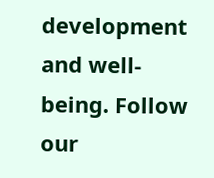development and well-being. Follow our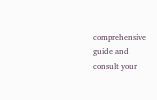comprehensive guide and consult your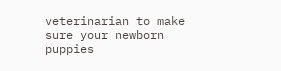veterinarian to make sure your newborn puppies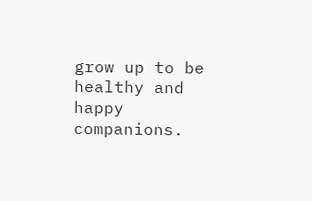grow up to be healthy and happy companions.